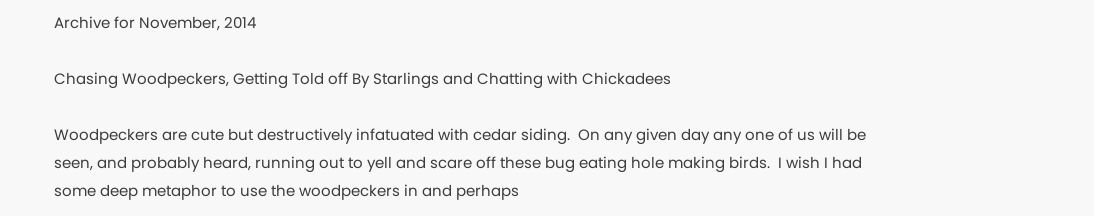Archive for November, 2014

Chasing Woodpeckers, Getting Told off By Starlings and Chatting with Chickadees

Woodpeckers are cute but destructively infatuated with cedar siding.  On any given day any one of us will be seen, and probably heard, running out to yell and scare off these bug eating hole making birds.  I wish I had some deep metaphor to use the woodpeckers in and perhaps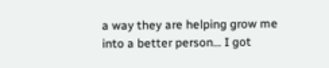a way they are helping grow me into a better person… I got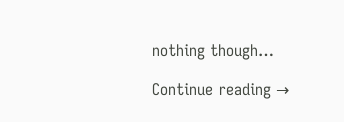nothing though…

Continue reading →